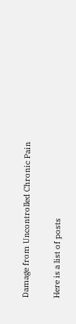Damage from Uncontrolled Chronic Pain

Here is a list of posts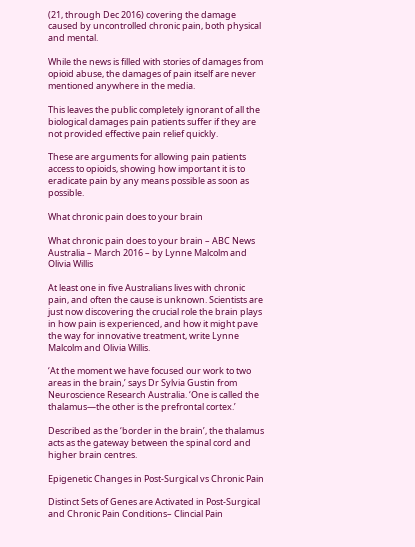(21, through Dec 2016) covering the damage caused by uncontrolled chronic pain, both physical and mental.

While the news is filled with stories of damages from opioid abuse, the damages of pain itself are never mentioned anywhere in the media.

This leaves the public completely ignorant of all the biological damages pain patients suffer if they are not provided effective pain relief quickly.

These are arguments for allowing pain patients access to opioids, showing how important it is to eradicate pain by any means possible as soon as possible.

What chronic pain does to your brain

What chronic pain does to your brain – ABC News Australia – March 2016 – by Lynne Malcolm and Olivia Willis

At least one in five Australians lives with chronic pain, and often the cause is unknown. Scientists are just now discovering the crucial role the brain plays in how pain is experienced, and how it might pave the way for innovative treatment, write Lynne Malcolm and Olivia Willis.

‘At the moment we have focused our work to two areas in the brain,’ says Dr Sylvia Gustin from Neuroscience Research Australia. ‘One is called the thalamus—the other is the prefrontal cortex.’

Described as the ‘border in the brain’, the thalamus acts as the gateway between the spinal cord and higher brain centres.

Epigenetic Changes in Post-Surgical vs Chronic Pain

Distinct Sets of Genes are Activated in Post-Surgical and Chronic Pain Conditions– Clincial Pain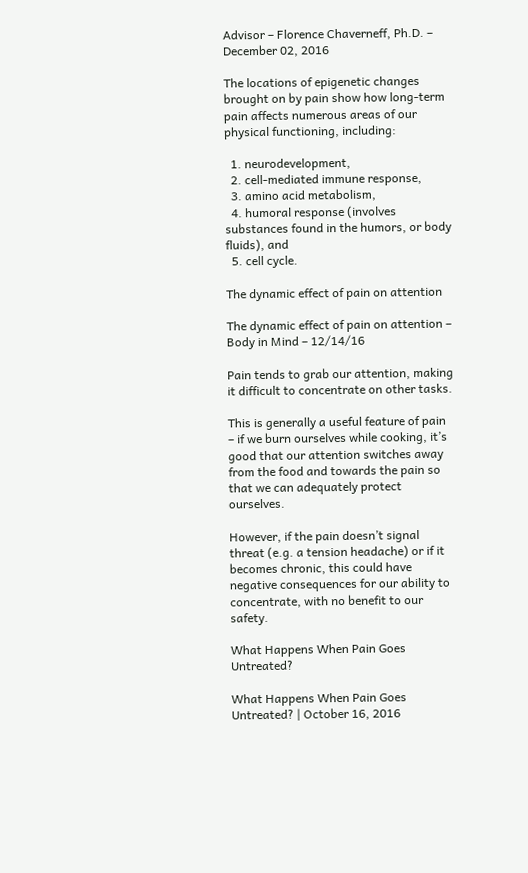Advisor – Florence Chaverneff, Ph.D. – December 02, 2016

The locations of epigenetic changes brought on by pain show how long-term pain affects numerous areas of our physical functioning, including:

  1. neurodevelopment,
  2. cell-mediated immune response,
  3. amino acid metabolism,
  4. humoral response (involves substances found in the humors, or body fluids), and
  5. cell cycle.

The dynamic effect of pain on attention

The dynamic effect of pain on attention – Body in Mind – 12/14/16

Pain tends to grab our attention, making it difficult to concentrate on other tasks.

This is generally a useful feature of pain – if we burn ourselves while cooking, it’s good that our attention switches away from the food and towards the pain so that we can adequately protect ourselves.

However, if the pain doesn’t signal threat (e.g. a tension headache) or if it becomes chronic, this could have negative consequences for our ability to concentrate, with no benefit to our safety.

What Happens When Pain Goes Untreated?

What Happens When Pain Goes Untreated? | October 16, 2016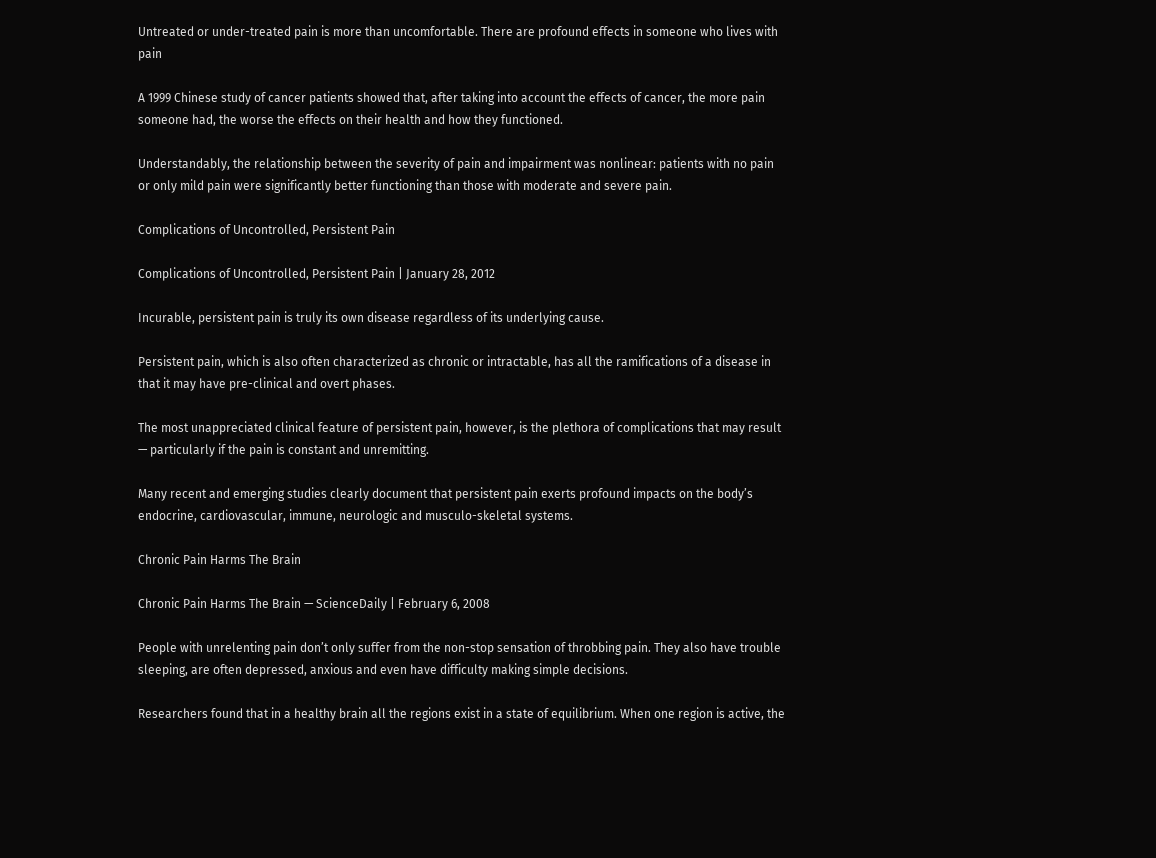Untreated or under-treated pain is more than uncomfortable. There are profound effects in someone who lives with pain

A 1999 Chinese study of cancer patients showed that, after taking into account the effects of cancer, the more pain someone had, the worse the effects on their health and how they functioned.

Understandably, the relationship between the severity of pain and impairment was nonlinear: patients with no pain or only mild pain were significantly better functioning than those with moderate and severe pain.

Complications of Uncontrolled, Persistent Pain

Complications of Uncontrolled, Persistent Pain | January 28, 2012

Incurable, persistent pain is truly its own disease regardless of its underlying cause.

Persistent pain, which is also often characterized as chronic or intractable, has all the ramifications of a disease in that it may have pre-clinical and overt phases.

The most unappreciated clinical feature of persistent pain, however, is the plethora of complications that may result — particularly if the pain is constant and unremitting.

Many recent and emerging studies clearly document that persistent pain exerts profound impacts on the body’s endocrine, cardiovascular, immune, neurologic and musculo-skeletal systems.

Chronic Pain Harms The Brain

Chronic Pain Harms The Brain — ScienceDaily | February 6, 2008

People with unrelenting pain don’t only suffer from the non-stop sensation of throbbing pain. They also have trouble sleeping, are often depressed, anxious and even have difficulty making simple decisions.

Researchers found that in a healthy brain all the regions exist in a state of equilibrium. When one region is active, the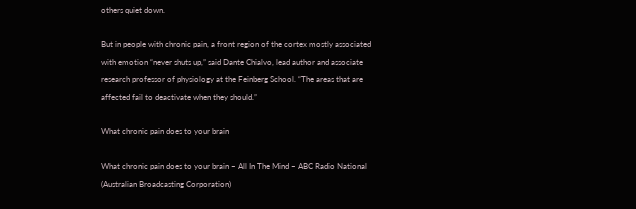others quiet down.

But in people with chronic pain, a front region of the cortex mostly associated with emotion “never shuts up,” said Dante Chialvo, lead author and associate research professor of physiology at the Feinberg School. “The areas that are affected fail to deactivate when they should.”

What chronic pain does to your brain

What chronic pain does to your brain – All In The Mind – ABC Radio National (Australian Broadcasting Corporation)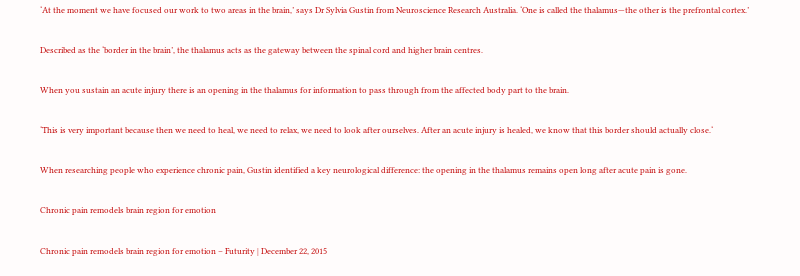‘At the moment we have focused our work to two areas in the brain,’ says Dr Sylvia Gustin from Neuroscience Research Australia. ‘One is called the thalamus—the other is the prefrontal cortex.’

Described as the ‘border in the brain’, the thalamus acts as the gateway between the spinal cord and higher brain centres.

When you sustain an acute injury there is an opening in the thalamus for information to pass through from the affected body part to the brain.

‘This is very important because then we need to heal, we need to relax, we need to look after ourselves. After an acute injury is healed, we know that this border should actually close.‘

When researching people who experience chronic pain, Gustin identified a key neurological difference: the opening in the thalamus remains open long after acute pain is gone.

Chronic pain remodels brain region for emotion

Chronic pain remodels brain region for emotion – Futurity | December 22, 2015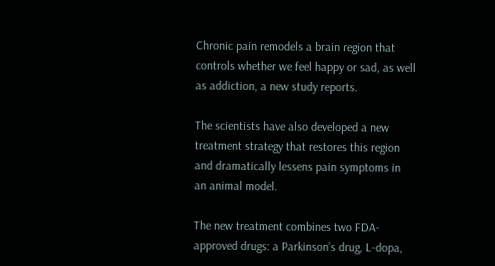Chronic pain remodels a brain region that controls whether we feel happy or sad, as well as addiction, a new study reports.

The scientists have also developed a new treatment strategy that restores this region and dramatically lessens pain symptoms in an animal model.

The new treatment combines two FDA-approved drugs: a Parkinson’s drug, L-dopa,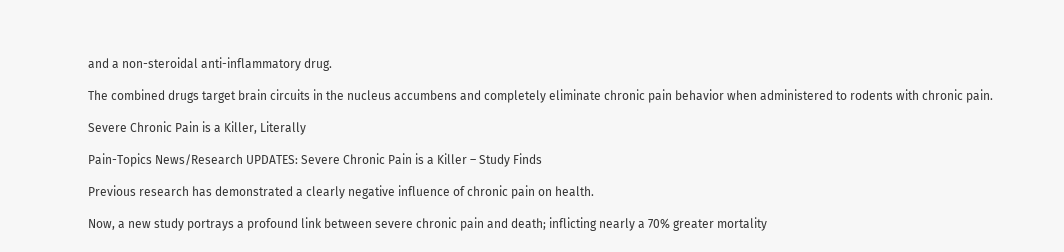and a non-steroidal anti-inflammatory drug.

The combined drugs target brain circuits in the nucleus accumbens and completely eliminate chronic pain behavior when administered to rodents with chronic pain.

Severe Chronic Pain is a Killer, Literally

Pain-Topics News/Research UPDATES: Severe Chronic Pain is a Killer – Study Finds

Previous research has demonstrated a clearly negative influence of chronic pain on health.

Now, a new study portrays a profound link between severe chronic pain and death; inflicting nearly a 70% greater mortality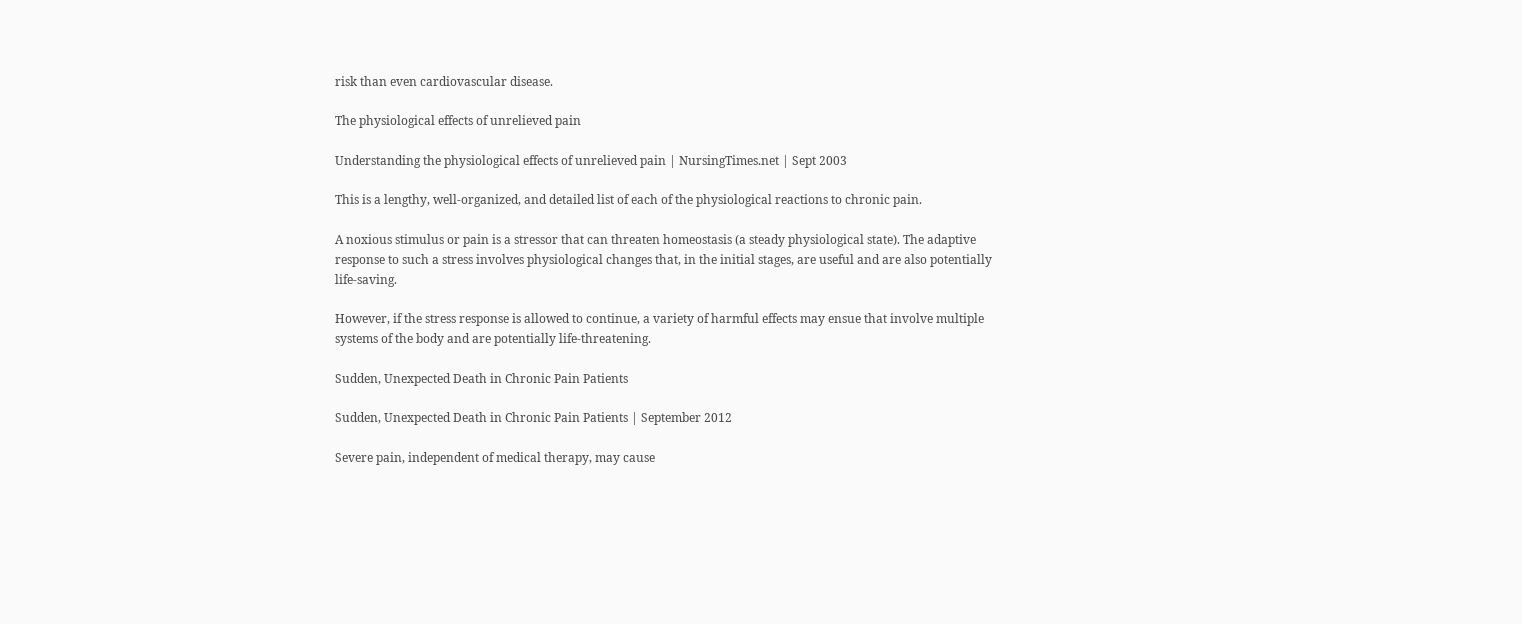risk than even cardiovascular disease.

The physiological effects of unrelieved pain

Understanding the physiological effects of unrelieved pain | NursingTimes.net | Sept 2003

This is a lengthy, well-organized, and detailed list of each of the physiological reactions to chronic pain.

A noxious stimulus or pain is a stressor that can threaten homeostasis (a steady physiological state). The adaptive response to such a stress involves physiological changes that, in the initial stages, are useful and are also potentially life-saving.

However, if the stress response is allowed to continue, a variety of harmful effects may ensue that involve multiple systems of the body and are potentially life-threatening.

Sudden, Unexpected Death in Chronic Pain Patients

Sudden, Unexpected Death in Chronic Pain Patients | September 2012

Severe pain, independent of medical therapy, may cause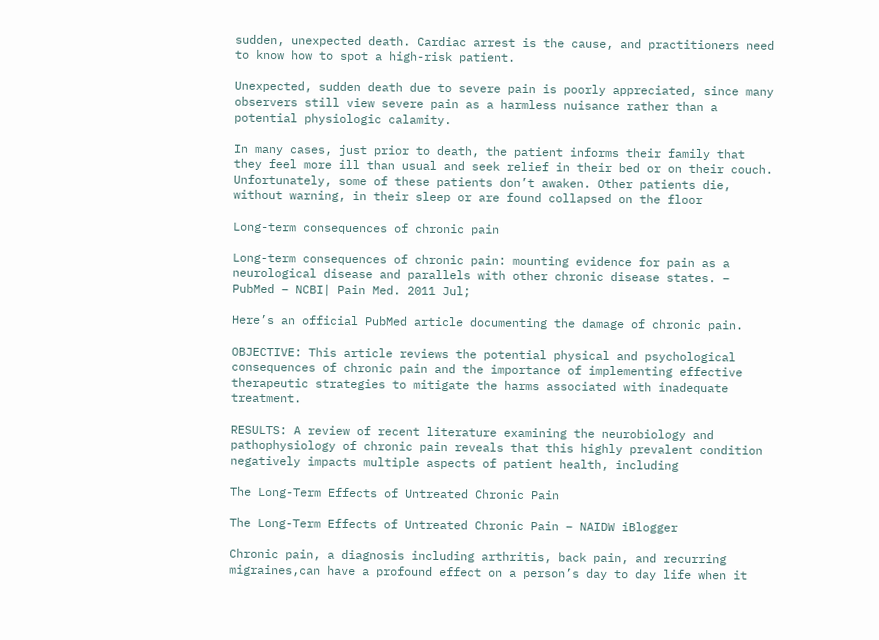sudden, unexpected death. Cardiac arrest is the cause, and practitioners need to know how to spot a high-risk patient.

Unexpected, sudden death due to severe pain is poorly appreciated, since many observers still view severe pain as a harmless nuisance rather than a potential physiologic calamity.

In many cases, just prior to death, the patient informs their family that they feel more ill than usual and seek relief in their bed or on their couch. Unfortunately, some of these patients don’t awaken. Other patients die, without warning, in their sleep or are found collapsed on the floor

Long-term consequences of chronic pain

Long-term consequences of chronic pain: mounting evidence for pain as a neurological disease and parallels with other chronic disease states. – PubMed – NCBI| Pain Med. 2011 Jul;

Here’s an official PubMed article documenting the damage of chronic pain.

OBJECTIVE: This article reviews the potential physical and psychological consequences of chronic pain and the importance of implementing effective therapeutic strategies to mitigate the harms associated with inadequate treatment.

RESULTS: A review of recent literature examining the neurobiology and pathophysiology of chronic pain reveals that this highly prevalent condition negatively impacts multiple aspects of patient health, including

The Long-Term Effects of Untreated Chronic Pain

The Long-Term Effects of Untreated Chronic Pain – NAIDW iBlogger

Chronic pain, a diagnosis including arthritis, back pain, and recurring migraines,can have a profound effect on a person’s day to day life when it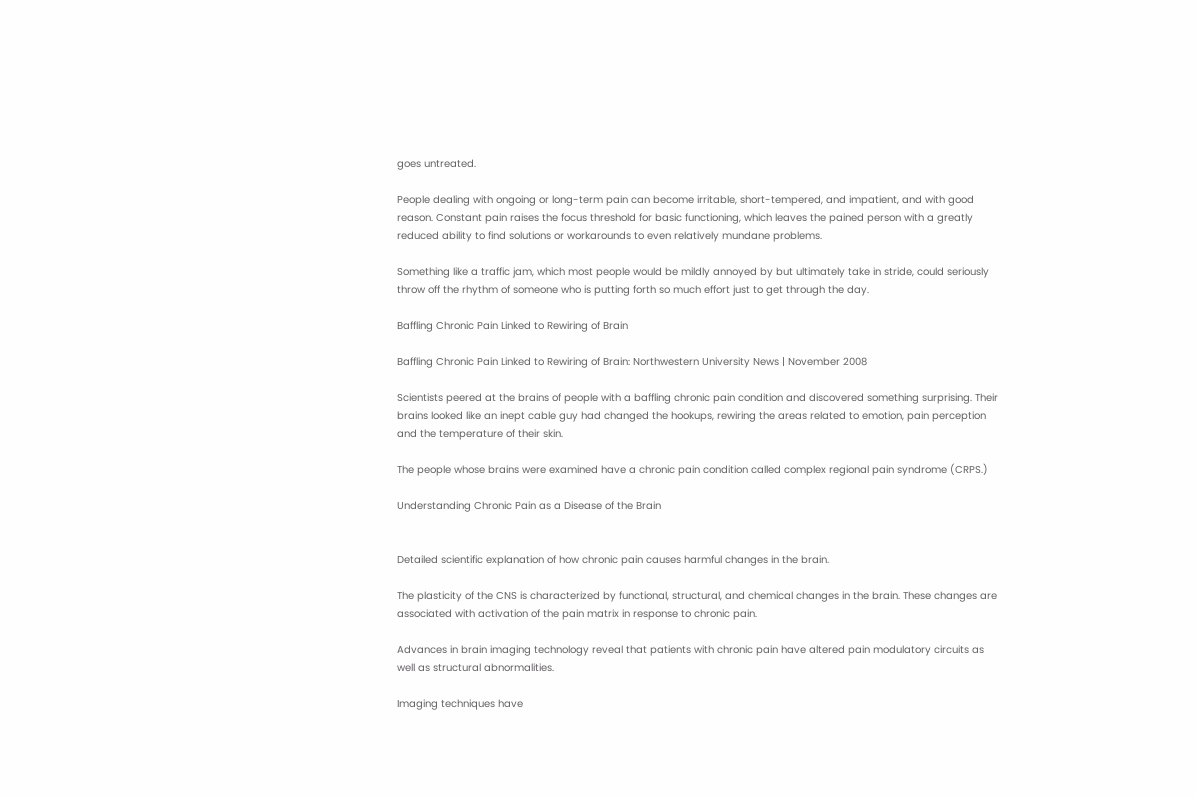goes untreated.

People dealing with ongoing or long-term pain can become irritable, short-tempered, and impatient, and with good reason. Constant pain raises the focus threshold for basic functioning, which leaves the pained person with a greatly reduced ability to find solutions or workarounds to even relatively mundane problems.

Something like a traffic jam, which most people would be mildly annoyed by but ultimately take in stride, could seriously throw off the rhythm of someone who is putting forth so much effort just to get through the day.

Baffling Chronic Pain Linked to Rewiring of Brain

Baffling Chronic Pain Linked to Rewiring of Brain: Northwestern University News | November 2008

Scientists peered at the brains of people with a baffling chronic pain condition and discovered something surprising. Their brains looked like an inept cable guy had changed the hookups, rewiring the areas related to emotion, pain perception and the temperature of their skin.

The people whose brains were examined have a chronic pain condition called complex regional pain syndrome (CRPS.)

Understanding Chronic Pain as a Disease of the Brain


Detailed scientific explanation of how chronic pain causes harmful changes in the brain.

The plasticity of the CNS is characterized by functional, structural, and chemical changes in the brain. These changes are associated with activation of the pain matrix in response to chronic pain.

Advances in brain imaging technology reveal that patients with chronic pain have altered pain modulatory circuits as well as structural abnormalities.

Imaging techniques have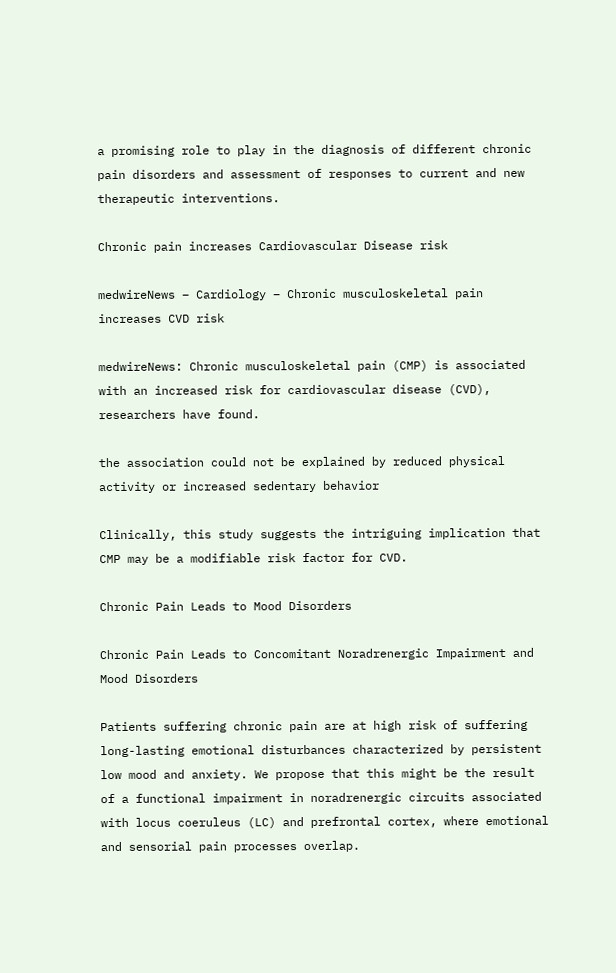a promising role to play in the diagnosis of different chronic pain disorders and assessment of responses to current and new therapeutic interventions.

Chronic pain increases Cardiovascular Disease risk

medwireNews – Cardiology – Chronic musculoskeletal pain increases CVD risk

medwireNews: Chronic musculoskeletal pain (CMP) is associated with an increased risk for cardiovascular disease (CVD), researchers have found.

the association could not be explained by reduced physical activity or increased sedentary behavior

Clinically, this study suggests the intriguing implication that CMP may be a modifiable risk factor for CVD.

Chronic Pain Leads to Mood Disorders

Chronic Pain Leads to Concomitant Noradrenergic Impairment and Mood Disorders

Patients suffering chronic pain are at high risk of suffering long-lasting emotional disturbances characterized by persistent low mood and anxiety. We propose that this might be the result of a functional impairment in noradrenergic circuits associated with locus coeruleus (LC) and prefrontal cortex, where emotional and sensorial pain processes overlap.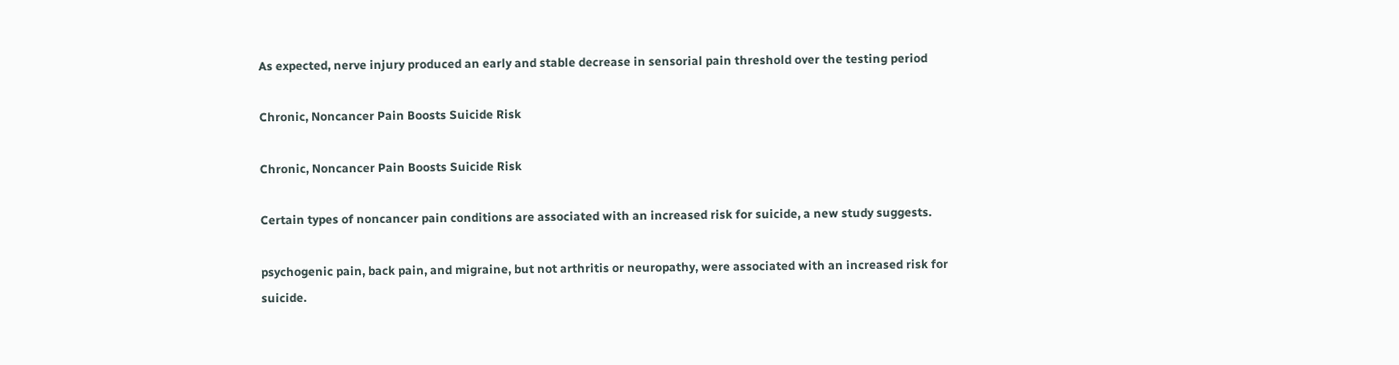As expected, nerve injury produced an early and stable decrease in sensorial pain threshold over the testing period

Chronic, Noncancer Pain Boosts Suicide Risk

Chronic, Noncancer Pain Boosts Suicide Risk

Certain types of noncancer pain conditions are associated with an increased risk for suicide, a new study suggests.

psychogenic pain, back pain, and migraine, but not arthritis or neuropathy, were associated with an increased risk for suicide.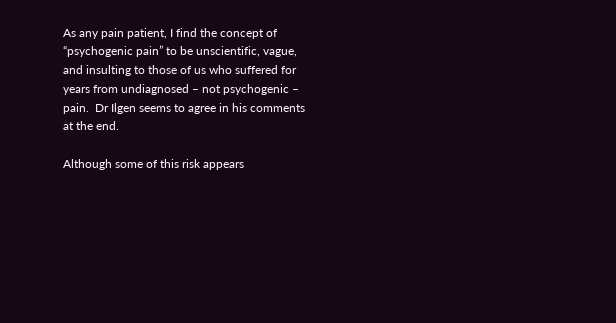As any pain patient, I find the concept of “psychogenic pain” to be unscientific, vague, and insulting to those of us who suffered for years from undiagnosed – not psychogenic – pain.  Dr Ilgen seems to agree in his comments at the end.

Although some of this risk appears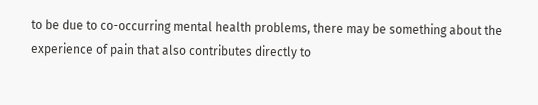to be due to co-occurring mental health problems, there may be something about the experience of pain that also contributes directly to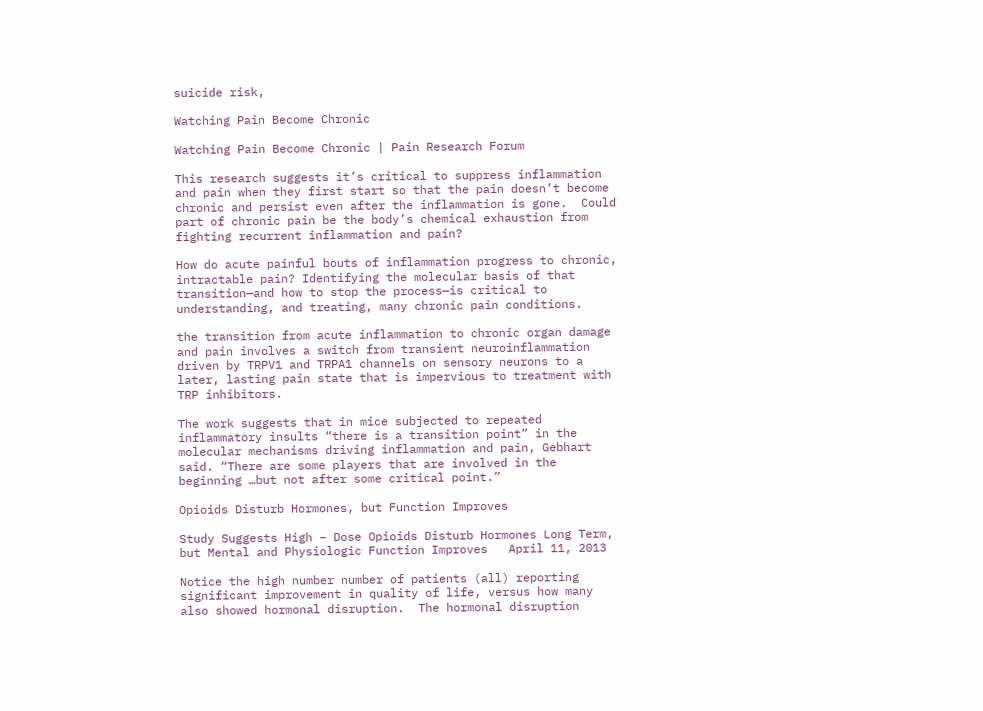suicide risk,

Watching Pain Become Chronic

Watching Pain Become Chronic | Pain Research Forum

This research suggests it’s critical to suppress inflammation and pain when they first start so that the pain doesn’t become chronic and persist even after the inflammation is gone.  Could part of chronic pain be the body’s chemical exhaustion from fighting recurrent inflammation and pain?

How do acute painful bouts of inflammation progress to chronic, intractable pain? Identifying the molecular basis of that transition—and how to stop the process—is critical to understanding, and treating, many chronic pain conditions.

the transition from acute inflammation to chronic organ damage and pain involves a switch from transient neuroinflammation driven by TRPV1 and TRPA1 channels on sensory neurons to a later, lasting pain state that is impervious to treatment with TRP inhibitors.

The work suggests that in mice subjected to repeated inflammatory insults “there is a transition point” in the molecular mechanisms driving inflammation and pain, Gebhart said. “There are some players that are involved in the beginning …but not after some critical point.”

Opioids Disturb Hormones, but Function Improves

Study Suggests High – Dose Opioids Disturb Hormones Long Term, but Mental and Physiologic Function Improves   April 11, 2013

Notice the high number number of patients (all) reporting significant improvement in quality of life, versus how many also showed hormonal disruption.  The hormonal disruption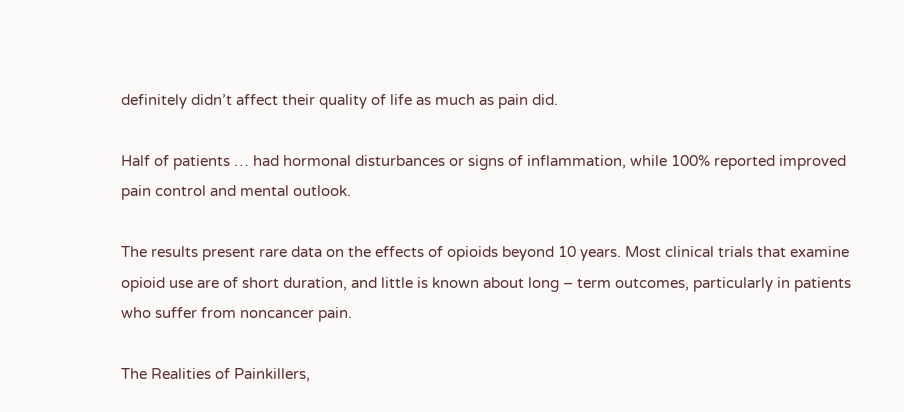definitely didn’t affect their quality of life as much as pain did.

Half of patients … had hormonal disturbances or signs of inflammation, while 100% reported improved pain control and mental outlook.

The results present rare data on the effects of opioids beyond 10 years. Most clinical trials that examine opioid use are of short duration, and little is known about long – term outcomes, particularly in patients who suffer from noncancer pain.

The Realities of Painkillers,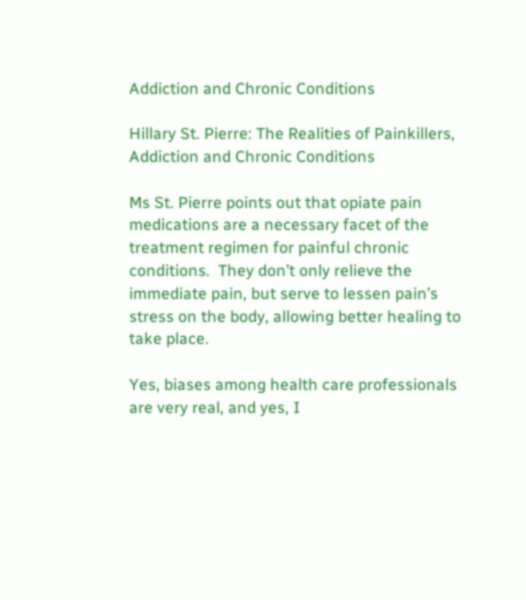Addiction and Chronic Conditions

Hillary St. Pierre: The Realities of Painkillers, Addiction and Chronic Conditions

Ms St. Pierre points out that opiate pain medications are a necessary facet of the treatment regimen for painful chronic conditions.  They don’t only relieve the immediate pain, but serve to lessen pain’s stress on the body, allowing better healing to take place.

Yes, biases among health care professionals are very real, and yes, I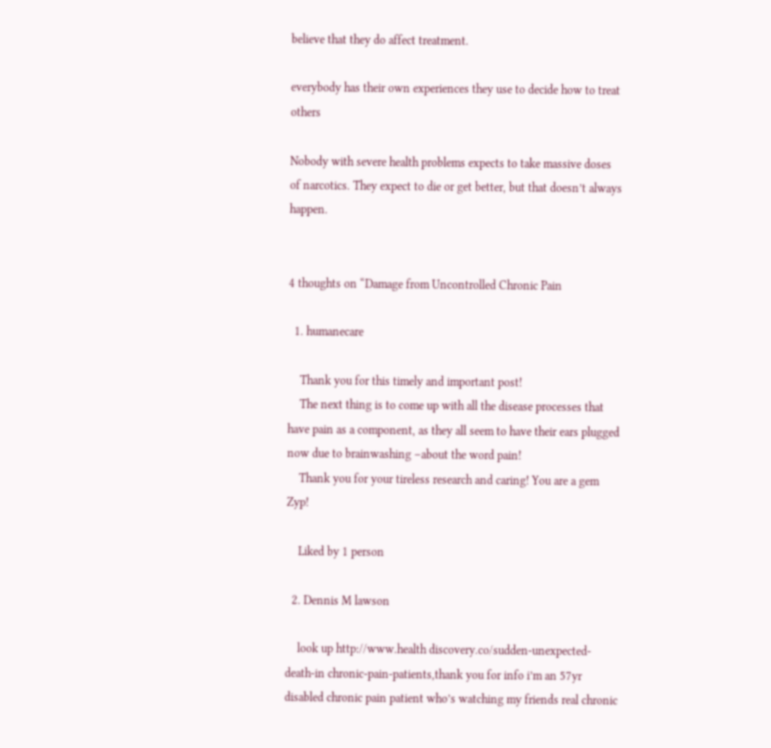believe that they do affect treatment.

everybody has their own experiences they use to decide how to treat others

Nobody with severe health problems expects to take massive doses of narcotics. They expect to die or get better, but that doesn’t always happen.


4 thoughts on “Damage from Uncontrolled Chronic Pain

  1. humanecare

    Thank you for this timely and important post!
    The next thing is to come up with all the disease processes that have pain as a component, as they all seem to have their ears plugged now due to brainwashing –about the word pain!
    Thank you for your tireless research and caring! You are a gem Zyp!

    Liked by 1 person

  2. Dennis M lawson

    look up http://www.health discovery.co/sudden-unexpected-death-in chronic-pain-patients,thank you for info i’m an 57yr disabled chronic pain patient who’s watching my friends real chronic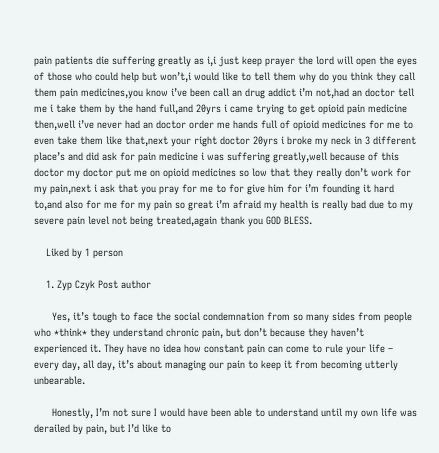pain patients die suffering greatly as i,i just keep prayer the lord will open the eyes of those who could help but won’t,i would like to tell them why do you think they call them pain medicines,you know i’ve been call an drug addict i’m not,had an doctor tell me i take them by the hand full,and 20yrs i came trying to get opioid pain medicine then,well i’ve never had an doctor order me hands full of opioid medicines for me to even take them like that,next your right doctor 20yrs i broke my neck in 3 different place’s and did ask for pain medicine i was suffering greatly,well because of this doctor my doctor put me on opioid medicines so low that they really don’t work for my pain,next i ask that you pray for me to for give him for i’m founding it hard to,and also for me for my pain so great i’m afraid my health is really bad due to my severe pain level not being treated,again thank you GOD BLESS.

    Liked by 1 person

    1. Zyp Czyk Post author

      Yes, it’s tough to face the social condemnation from so many sides from people who *think* they understand chronic pain, but don’t because they haven’t experienced it. They have no idea how constant pain can come to rule your life – every day, all day, it’s about managing our pain to keep it from becoming utterly unbearable.

      Honestly, I’m not sure I would have been able to understand until my own life was derailed by pain, but I’d like to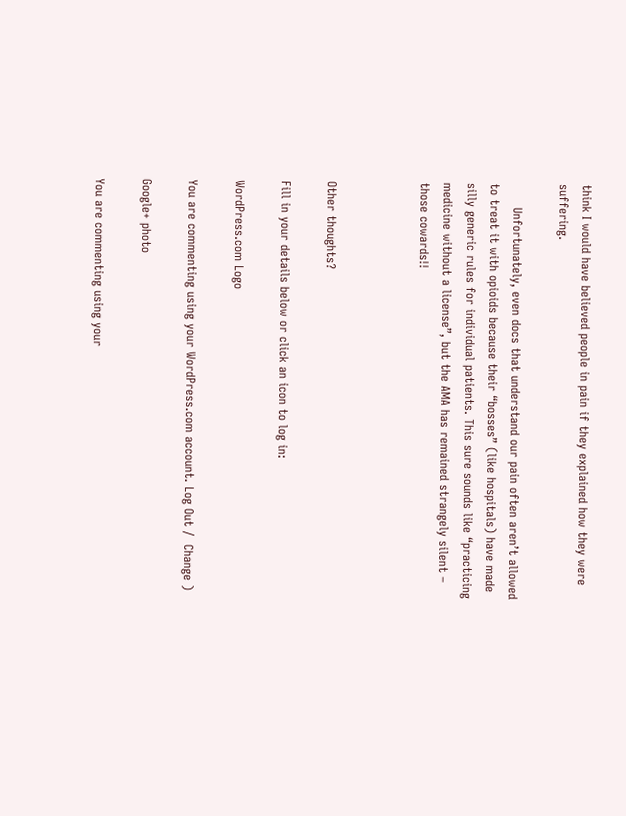think I would have believed people in pain if they explained how they were suffering.

      Unfortunately, even docs that understand our pain often aren’t allowed to treat it with opioids because their “bosses” (like hospitals) have made silly generic rules for individual patients. This sure sounds like “practicing medicine without a license”, but the AMA has remained strangely silent – those cowards!!



Other thoughts?

Fill in your details below or click an icon to log in:

WordPress.com Logo

You are commenting using your WordPress.com account. Log Out /  Change )

Google+ photo

You are commenting using your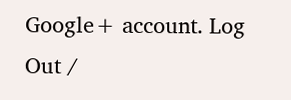Google+ account. Log Out /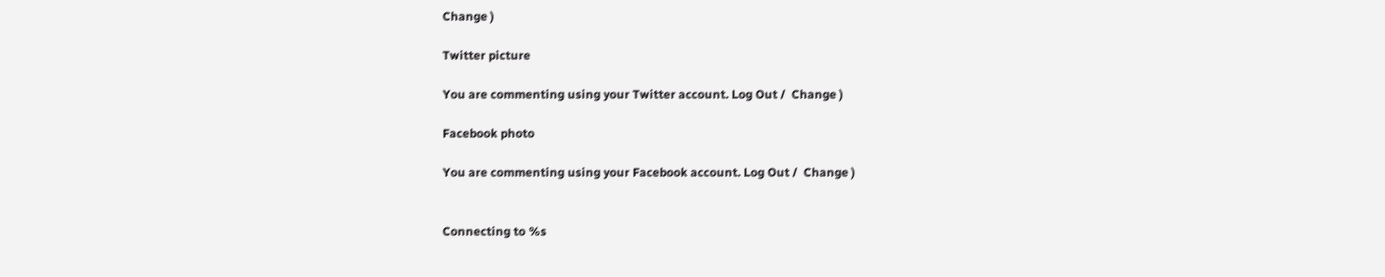Change )

Twitter picture

You are commenting using your Twitter account. Log Out /  Change )

Facebook photo

You are commenting using your Facebook account. Log Out /  Change )


Connecting to %s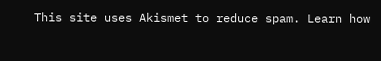This site uses Akismet to reduce spam. Learn how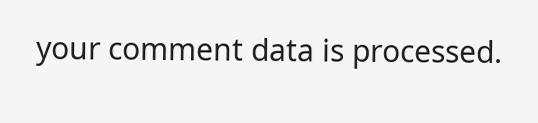your comment data is processed.